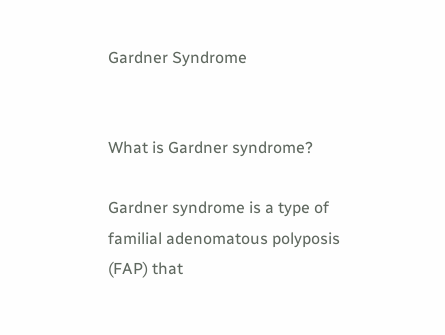Gardner Syndrome


What is Gardner syndrome?

Gardner syndrome is a type of familial adenomatous polyposis (FAP) that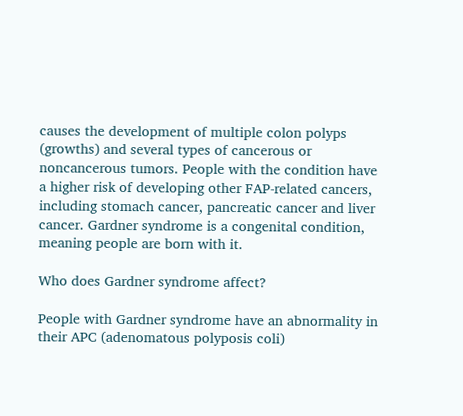causes the development of multiple colon polyps (growths) and several types of cancerous or noncancerous tumors. People with the condition have a higher risk of developing other FAP-related cancers, including stomach cancer, pancreatic cancer and liver cancer. Gardner syndrome is a congenital condition, meaning people are born with it.

Who does Gardner syndrome affect?

People with Gardner syndrome have an abnormality in their APC (adenomatous polyposis coli)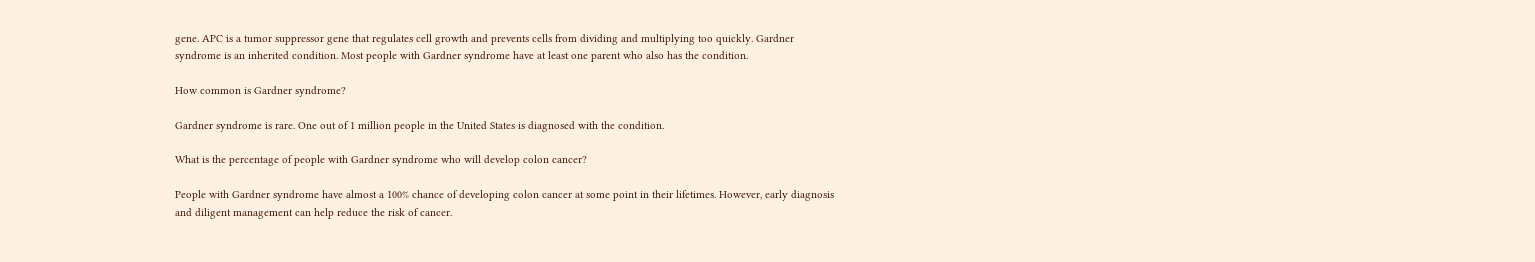gene. APC is a tumor suppressor gene that regulates cell growth and prevents cells from dividing and multiplying too quickly. Gardner syndrome is an inherited condition. Most people with Gardner syndrome have at least one parent who also has the condition.

How common is Gardner syndrome?

Gardner syndrome is rare. One out of 1 million people in the United States is diagnosed with the condition.

What is the percentage of people with Gardner syndrome who will develop colon cancer?

People with Gardner syndrome have almost a 100% chance of developing colon cancer at some point in their lifetimes. However, early diagnosis and diligent management can help reduce the risk of cancer.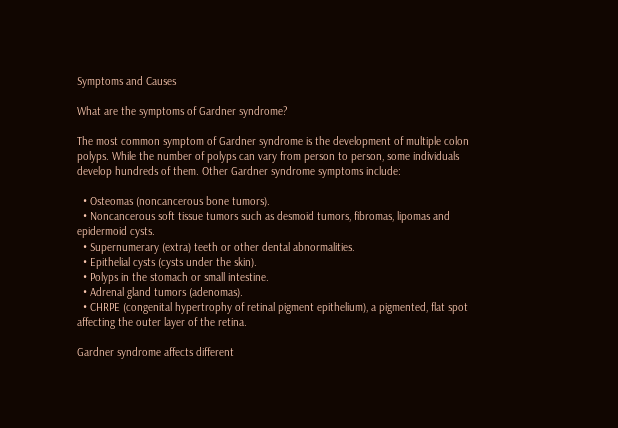Symptoms and Causes

What are the symptoms of Gardner syndrome?

The most common symptom of Gardner syndrome is the development of multiple colon polyps. While the number of polyps can vary from person to person, some individuals develop hundreds of them. Other Gardner syndrome symptoms include:

  • Osteomas (noncancerous bone tumors).
  • Noncancerous soft tissue tumors such as desmoid tumors, fibromas, lipomas and epidermoid cysts.
  • Supernumerary (extra) teeth or other dental abnormalities.
  • Epithelial cysts (cysts under the skin).
  • Polyps in the stomach or small intestine.
  • Adrenal gland tumors (adenomas).
  • CHRPE (congenital hypertrophy of retinal pigment epithelium), a pigmented, flat spot affecting the outer layer of the retina.

Gardner syndrome affects different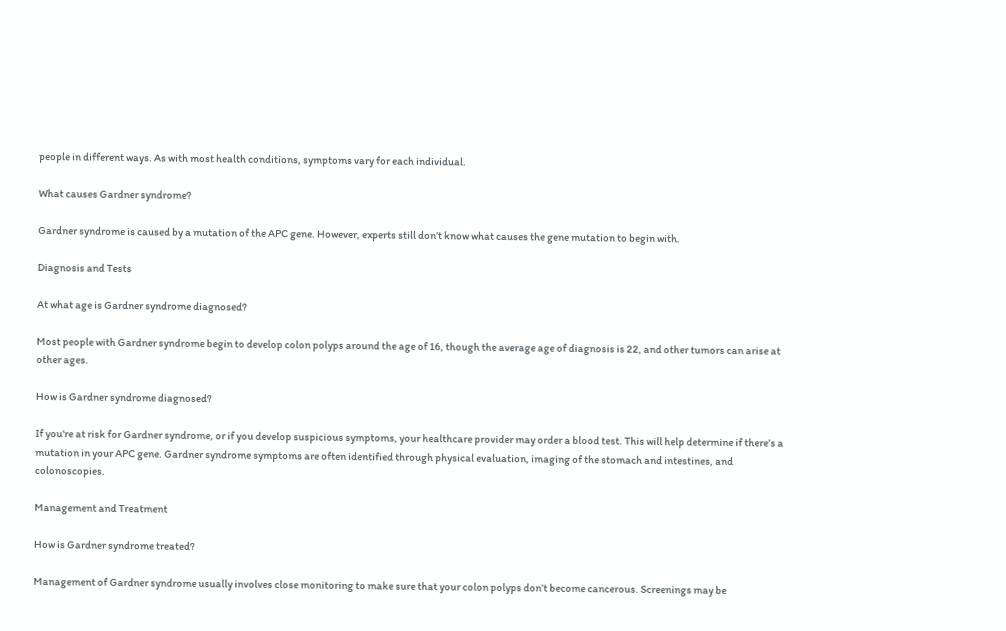people in different ways. As with most health conditions, symptoms vary for each individual.

What causes Gardner syndrome?

Gardner syndrome is caused by a mutation of the APC gene. However, experts still don’t know what causes the gene mutation to begin with.

Diagnosis and Tests

At what age is Gardner syndrome diagnosed?

Most people with Gardner syndrome begin to develop colon polyps around the age of 16, though the average age of diagnosis is 22, and other tumors can arise at other ages.

How is Gardner syndrome diagnosed?

If you're at risk for Gardner syndrome, or if you develop suspicious symptoms, your healthcare provider may order a blood test. This will help determine if there’s a mutation in your APC gene. Gardner syndrome symptoms are often identified through physical evaluation, imaging of the stomach and intestines, and colonoscopies.

Management and Treatment

How is Gardner syndrome treated?

Management of Gardner syndrome usually involves close monitoring to make sure that your colon polyps don’t become cancerous. Screenings may be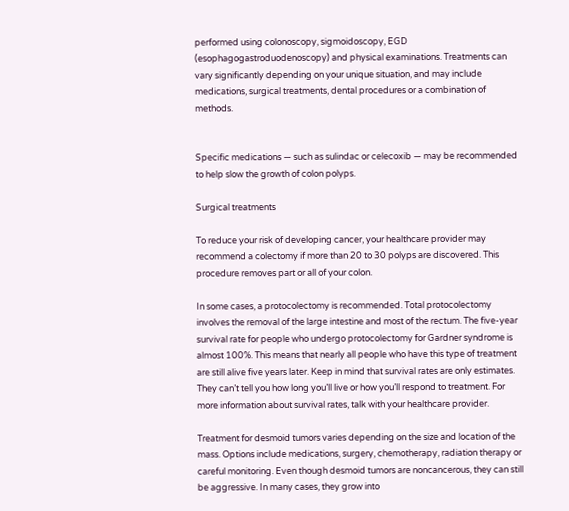performed using colonoscopy, sigmoidoscopy, EGD (esophagogastroduodenoscopy) and physical examinations. Treatments can vary significantly depending on your unique situation, and may include medications, surgical treatments, dental procedures or a combination of methods.


Specific medications — such as sulindac or celecoxib — may be recommended to help slow the growth of colon polyps.

Surgical treatments

To reduce your risk of developing cancer, your healthcare provider may recommend a colectomy if more than 20 to 30 polyps are discovered. This procedure removes part or all of your colon.

In some cases, a protocolectomy is recommended. Total protocolectomy involves the removal of the large intestine and most of the rectum. The five-year survival rate for people who undergo protocolectomy for Gardner syndrome is almost 100%. This means that nearly all people who have this type of treatment are still alive five years later. Keep in mind that survival rates are only estimates. They can’t tell you how long you’ll live or how you’ll respond to treatment. For more information about survival rates, talk with your healthcare provider.

Treatment for desmoid tumors varies depending on the size and location of the mass. Options include medications, surgery, chemotherapy, radiation therapy or careful monitoring. Even though desmoid tumors are noncancerous, they can still be aggressive. In many cases, they grow into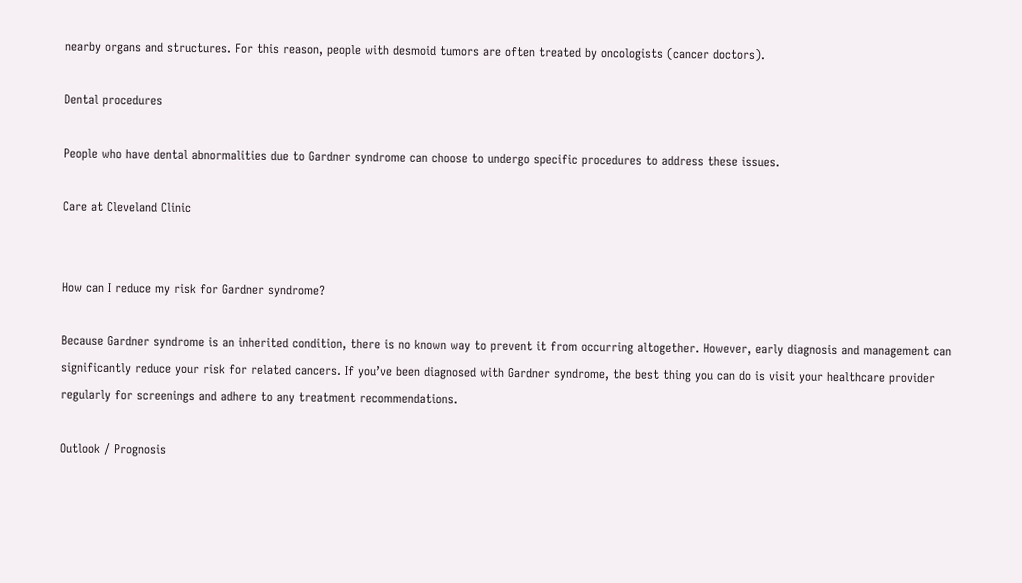nearby organs and structures. For this reason, people with desmoid tumors are often treated by oncologists (cancer doctors).

Dental procedures

People who have dental abnormalities due to Gardner syndrome can choose to undergo specific procedures to address these issues.

Care at Cleveland Clinic


How can I reduce my risk for Gardner syndrome?

Because Gardner syndrome is an inherited condition, there is no known way to prevent it from occurring altogether. However, early diagnosis and management can significantly reduce your risk for related cancers. If you’ve been diagnosed with Gardner syndrome, the best thing you can do is visit your healthcare provider regularly for screenings and adhere to any treatment recommendations.

Outlook / Prognosis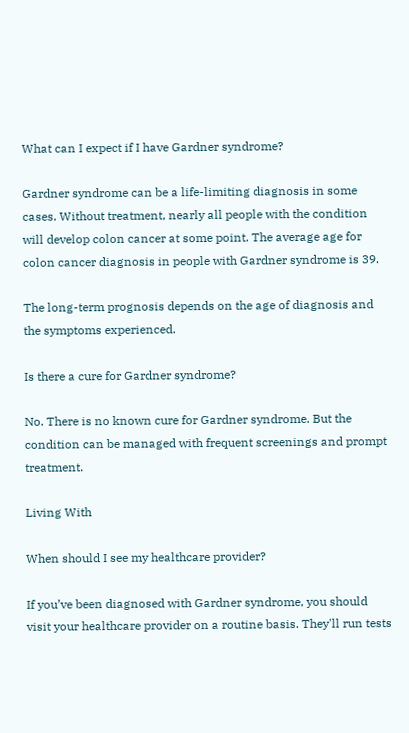What can I expect if I have Gardner syndrome?

Gardner syndrome can be a life-limiting diagnosis in some cases. Without treatment, nearly all people with the condition will develop colon cancer at some point. The average age for colon cancer diagnosis in people with Gardner syndrome is 39.

The long-term prognosis depends on the age of diagnosis and the symptoms experienced.

Is there a cure for Gardner syndrome?

No. There is no known cure for Gardner syndrome. But the condition can be managed with frequent screenings and prompt treatment.

Living With

When should I see my healthcare provider?

If you’ve been diagnosed with Gardner syndrome, you should visit your healthcare provider on a routine basis. They'll run tests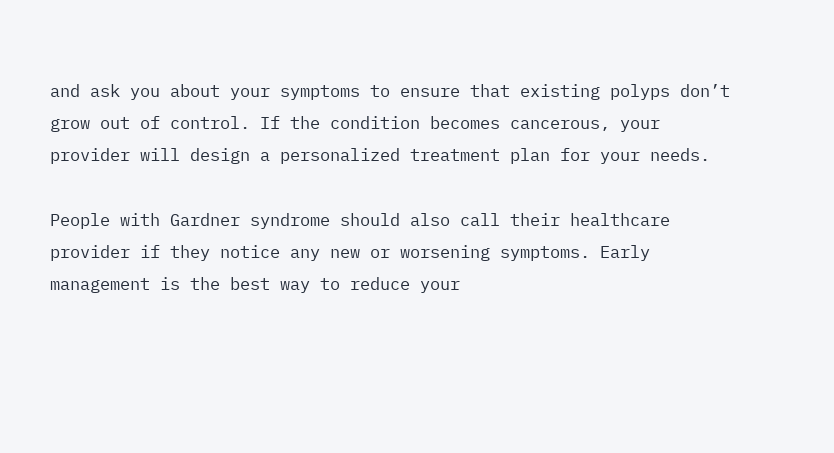and ask you about your symptoms to ensure that existing polyps don’t grow out of control. If the condition becomes cancerous, your provider will design a personalized treatment plan for your needs.

People with Gardner syndrome should also call their healthcare provider if they notice any new or worsening symptoms. Early management is the best way to reduce your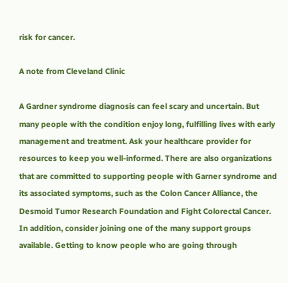risk for cancer.

A note from Cleveland Clinic

A Gardner syndrome diagnosis can feel scary and uncertain. But many people with the condition enjoy long, fulfilling lives with early management and treatment. Ask your healthcare provider for resources to keep you well-informed. There are also organizations that are committed to supporting people with Garner syndrome and its associated symptoms, such as the Colon Cancer Alliance, the Desmoid Tumor Research Foundation and Fight Colorectal Cancer. In addition, consider joining one of the many support groups available. Getting to know people who are going through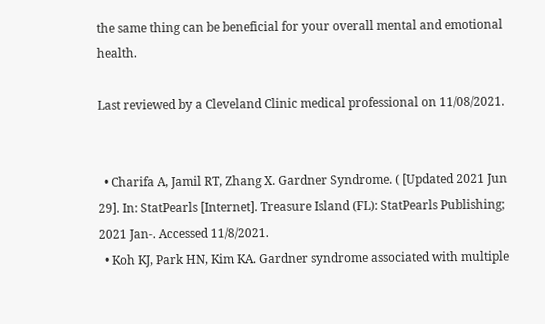the same thing can be beneficial for your overall mental and emotional health.

Last reviewed by a Cleveland Clinic medical professional on 11/08/2021.


  • Charifa A, Jamil RT, Zhang X. Gardner Syndrome. ( [Updated 2021 Jun 29]. In: StatPearls [Internet]. Treasure Island (FL): StatPearls Publishing; 2021 Jan-. Accessed 11/8/2021.
  • Koh KJ, Park HN, Kim KA. Gardner syndrome associated with multiple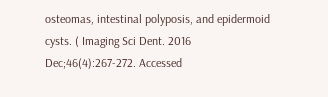osteomas, intestinal polyposis, and epidermoid cysts. ( Imaging Sci Dent. 2016 Dec;46(4):267-272. Accessed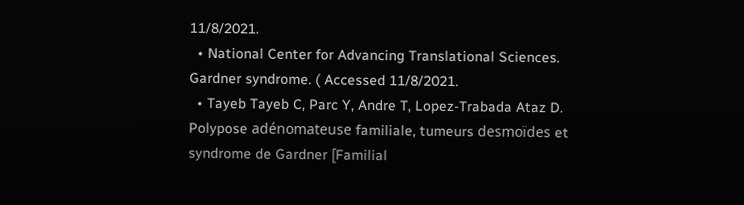11/8/2021.
  • National Center for Advancing Translational Sciences. Gardner syndrome. ( Accessed 11/8/2021.
  • Tayeb Tayeb C, Parc Y, Andre T, Lopez-Trabada Ataz D. Polypose adénomateuse familiale, tumeurs desmoïdes et syndrome de Gardner [Familial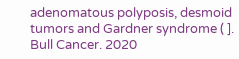adenomatous polyposis, desmoid tumors and Gardner syndrome ( ]. Bull Cancer. 2020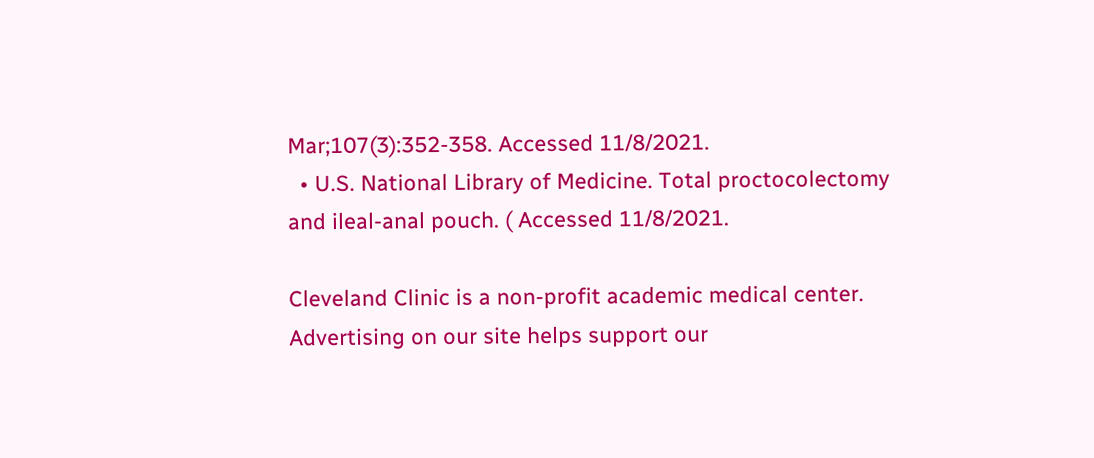Mar;107(3):352-358. Accessed 11/8/2021.
  • U.S. National Library of Medicine. Total proctocolectomy and ileal-anal pouch. ( Accessed 11/8/2021.

Cleveland Clinic is a non-profit academic medical center. Advertising on our site helps support our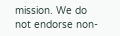mission. We do not endorse non-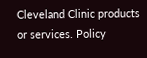Cleveland Clinic products or services. Policy